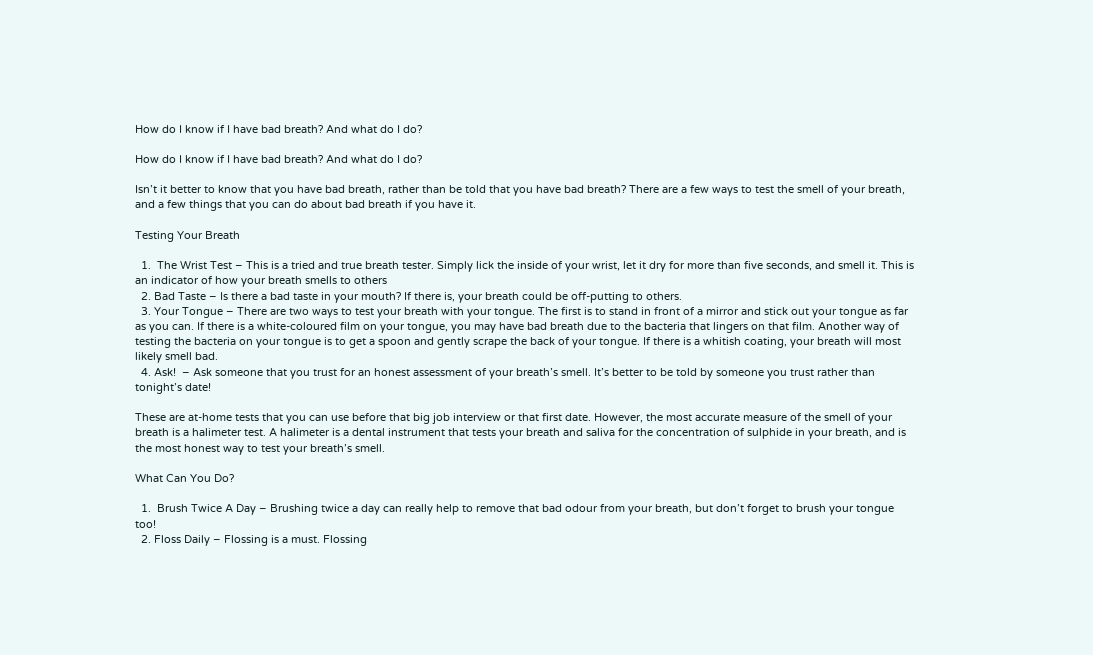How do I know if I have bad breath? And what do I do?

How do I know if I have bad breath? And what do I do?

Isn’t it better to know that you have bad breath, rather than be told that you have bad breath? There are a few ways to test the smell of your breath, and a few things that you can do about bad breath if you have it.

Testing Your Breath

  1.  The Wrist Test – This is a tried and true breath tester. Simply lick the inside of your wrist, let it dry for more than five seconds, and smell it. This is an indicator of how your breath smells to others
  2. Bad Taste – Is there a bad taste in your mouth? If there is, your breath could be off-putting to others.
  3. Your Tongue – There are two ways to test your breath with your tongue. The first is to stand in front of a mirror and stick out your tongue as far as you can. If there is a white-coloured film on your tongue, you may have bad breath due to the bacteria that lingers on that film. Another way of testing the bacteria on your tongue is to get a spoon and gently scrape the back of your tongue. If there is a whitish coating, your breath will most likely smell bad.
  4. Ask!  – Ask someone that you trust for an honest assessment of your breath’s smell. It’s better to be told by someone you trust rather than tonight’s date!

These are at-home tests that you can use before that big job interview or that first date. However, the most accurate measure of the smell of your breath is a halimeter test. A halimeter is a dental instrument that tests your breath and saliva for the concentration of sulphide in your breath, and is the most honest way to test your breath’s smell.

What Can You Do?

  1.  Brush Twice A Day – Brushing twice a day can really help to remove that bad odour from your breath, but don’t forget to brush your tongue too!
  2. Floss Daily – Flossing is a must. Flossing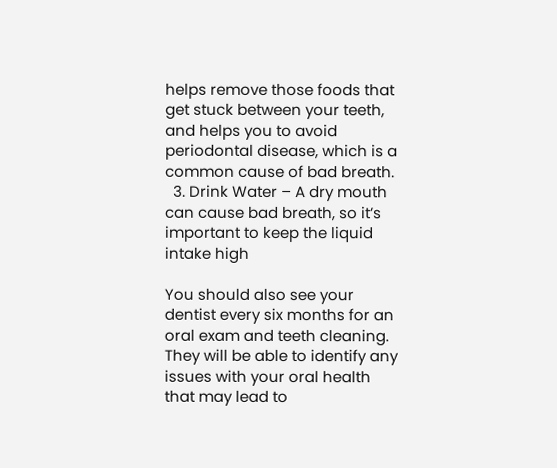helps remove those foods that get stuck between your teeth, and helps you to avoid periodontal disease, which is a common cause of bad breath.
  3. Drink Water – A dry mouth can cause bad breath, so it’s important to keep the liquid intake high

You should also see your dentist every six months for an oral exam and teeth cleaning. They will be able to identify any issues with your oral health that may lead to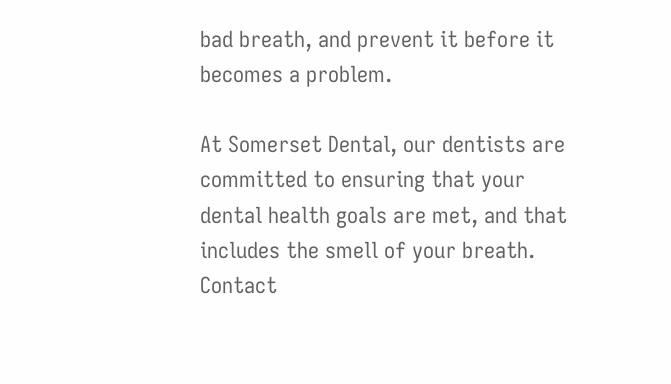bad breath, and prevent it before it becomes a problem.

At Somerset Dental, our dentists are committed to ensuring that your dental health goals are met, and that includes the smell of your breath. Contact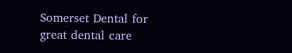Somerset Dental for great dental care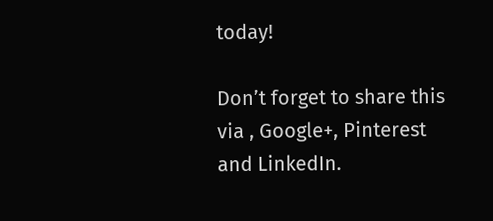today!

Don’t forget to share this via , Google+, Pinterest and LinkedIn.